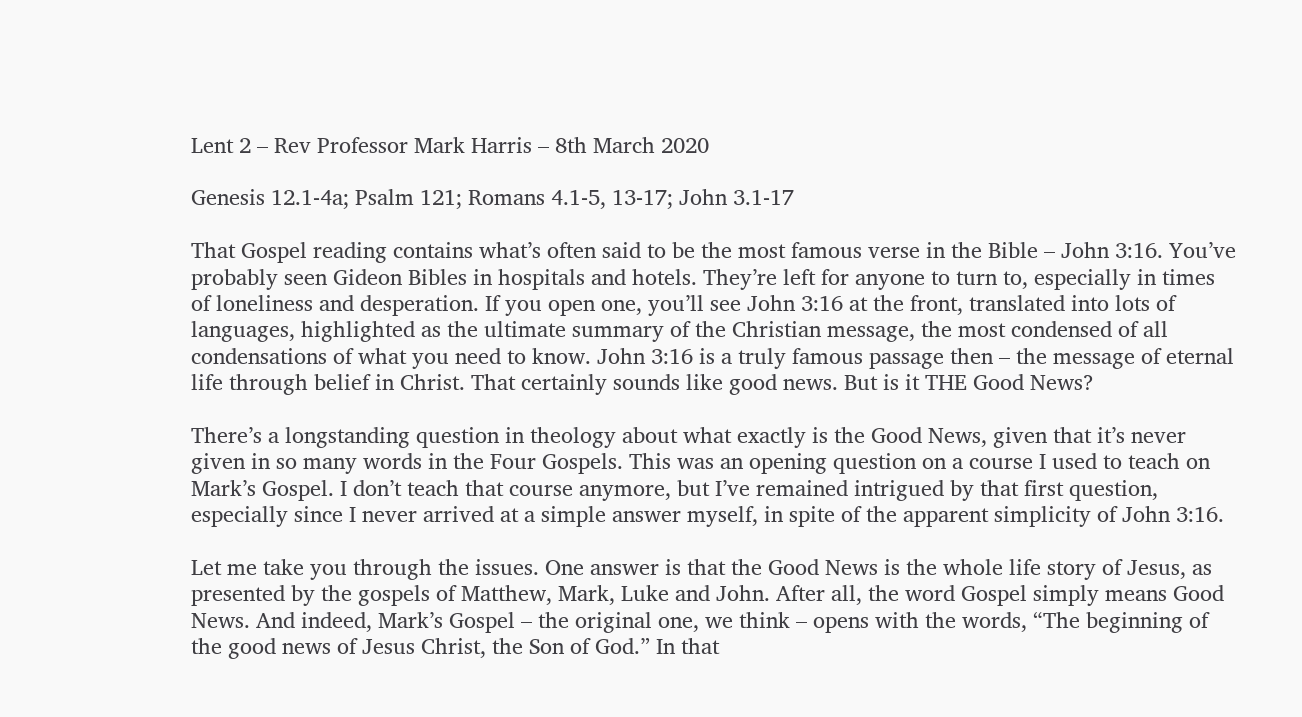Lent 2 – Rev Professor Mark Harris – 8th March 2020

Genesis 12.1-4a; Psalm 121; Romans 4.1-5, 13-17; John 3.1-17

That Gospel reading contains what’s often said to be the most famous verse in the Bible – John 3:16. You’ve probably seen Gideon Bibles in hospitals and hotels. They’re left for anyone to turn to, especially in times of loneliness and desperation. If you open one, you’ll see John 3:16 at the front, translated into lots of languages, highlighted as the ultimate summary of the Christian message, the most condensed of all condensations of what you need to know. John 3:16 is a truly famous passage then – the message of eternal life through belief in Christ. That certainly sounds like good news. But is it THE Good News?

There’s a longstanding question in theology about what exactly is the Good News, given that it’s never given in so many words in the Four Gospels. This was an opening question on a course I used to teach on Mark’s Gospel. I don’t teach that course anymore, but I’ve remained intrigued by that first question, especially since I never arrived at a simple answer myself, in spite of the apparent simplicity of John 3:16.

Let me take you through the issues. One answer is that the Good News is the whole life story of Jesus, as presented by the gospels of Matthew, Mark, Luke and John. After all, the word Gospel simply means Good News. And indeed, Mark’s Gospel – the original one, we think – opens with the words, “The beginning of the good news of Jesus Christ, the Son of God.” In that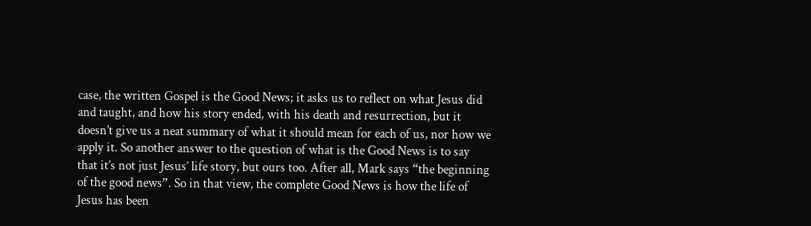case, the written Gospel is the Good News; it asks us to reflect on what Jesus did and taught, and how his story ended, with his death and resurrection, but it doesn’t give us a neat summary of what it should mean for each of us, nor how we apply it. So another answer to the question of what is the Good News is to say that it’s not just Jesus’ life story, but ours too. After all, Mark says “the beginning of the good news”. So in that view, the complete Good News is how the life of Jesus has been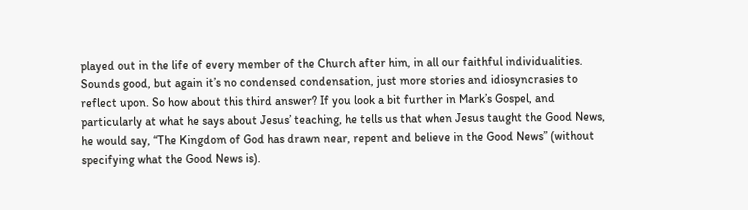played out in the life of every member of the Church after him, in all our faithful individualities. Sounds good, but again it’s no condensed condensation, just more stories and idiosyncrasies to reflect upon. So how about this third answer? If you look a bit further in Mark’s Gospel, and particularly at what he says about Jesus’ teaching, he tells us that when Jesus taught the Good News, he would say, “The Kingdom of God has drawn near, repent and believe in the Good News” (without specifying what the Good News is).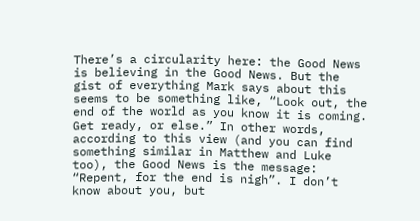There’s a circularity here: the Good News is believing in the Good News. But the gist of everything Mark says about this seems to be something like, “Look out, the end of the world as you know it is coming. Get ready, or else.” In other words, according to this view (and you can find something similar in Matthew and Luke too), the Good News is the message: “Repent, for the end is nigh”. I don’t know about you, but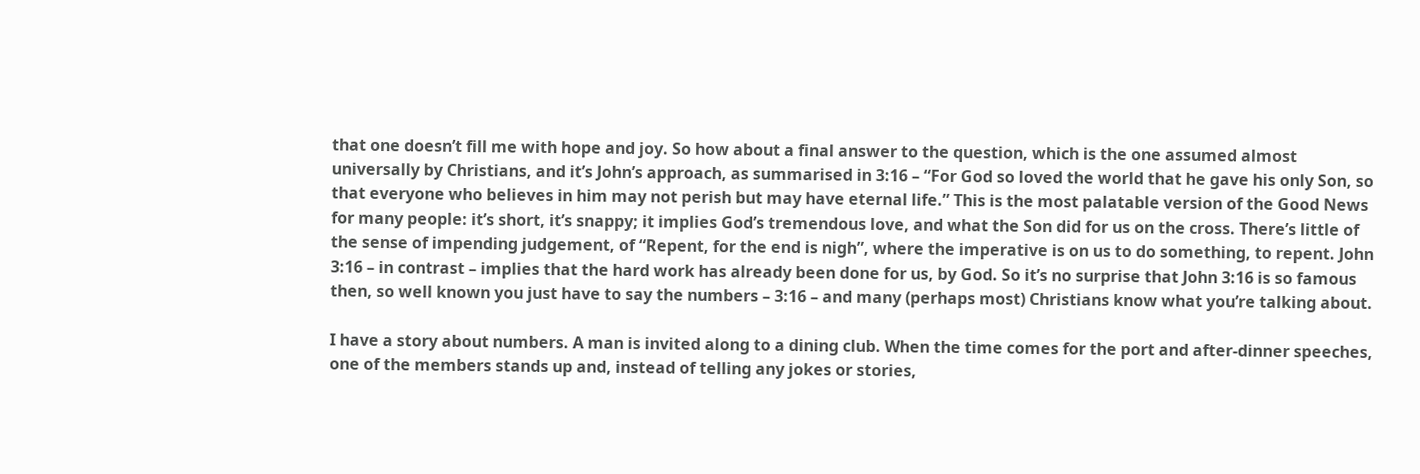that one doesn’t fill me with hope and joy. So how about a final answer to the question, which is the one assumed almost universally by Christians, and it’s John’s approach, as summarised in 3:16 – “For God so loved the world that he gave his only Son, so that everyone who believes in him may not perish but may have eternal life.” This is the most palatable version of the Good News for many people: it’s short, it’s snappy; it implies God’s tremendous love, and what the Son did for us on the cross. There’s little of the sense of impending judgement, of “Repent, for the end is nigh”, where the imperative is on us to do something, to repent. John 3:16 – in contrast – implies that the hard work has already been done for us, by God. So it’s no surprise that John 3:16 is so famous then, so well known you just have to say the numbers – 3:16 – and many (perhaps most) Christians know what you’re talking about.

I have a story about numbers. A man is invited along to a dining club. When the time comes for the port and after-dinner speeches, one of the members stands up and, instead of telling any jokes or stories,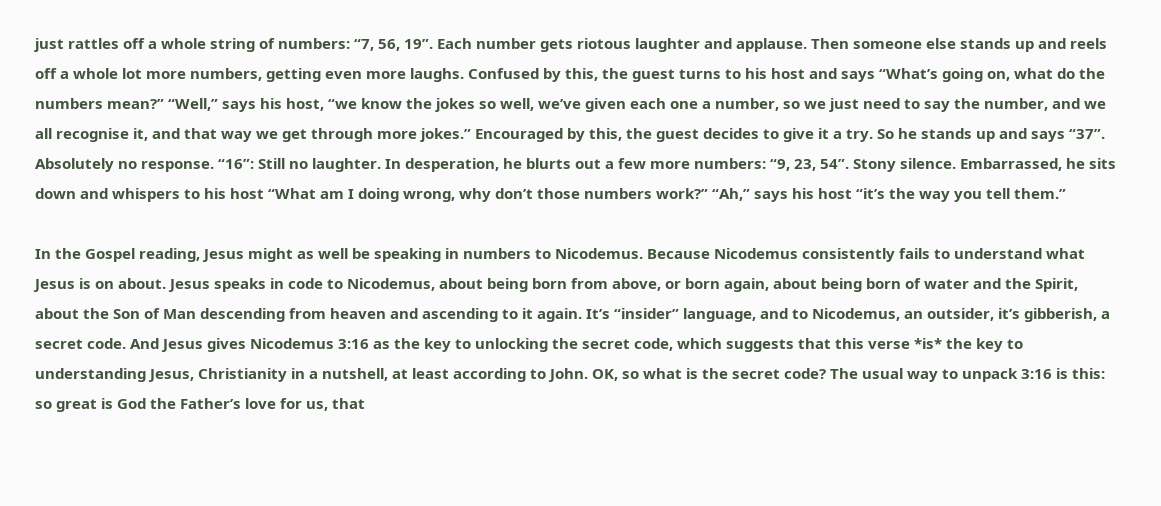just rattles off a whole string of numbers: “7, 56, 19”. Each number gets riotous laughter and applause. Then someone else stands up and reels off a whole lot more numbers, getting even more laughs. Confused by this, the guest turns to his host and says “What’s going on, what do the numbers mean?” “Well,” says his host, “we know the jokes so well, we’ve given each one a number, so we just need to say the number, and we all recognise it, and that way we get through more jokes.” Encouraged by this, the guest decides to give it a try. So he stands up and says “37”. Absolutely no response. “16”: Still no laughter. In desperation, he blurts out a few more numbers: “9, 23, 54”. Stony silence. Embarrassed, he sits down and whispers to his host “What am I doing wrong, why don’t those numbers work?” “Ah,” says his host “it’s the way you tell them.”

In the Gospel reading, Jesus might as well be speaking in numbers to Nicodemus. Because Nicodemus consistently fails to understand what Jesus is on about. Jesus speaks in code to Nicodemus, about being born from above, or born again, about being born of water and the Spirit, about the Son of Man descending from heaven and ascending to it again. It’s “insider” language, and to Nicodemus, an outsider, it’s gibberish, a secret code. And Jesus gives Nicodemus 3:16 as the key to unlocking the secret code, which suggests that this verse *is* the key to understanding Jesus, Christianity in a nutshell, at least according to John. OK, so what is the secret code? The usual way to unpack 3:16 is this: so great is God the Father’s love for us, that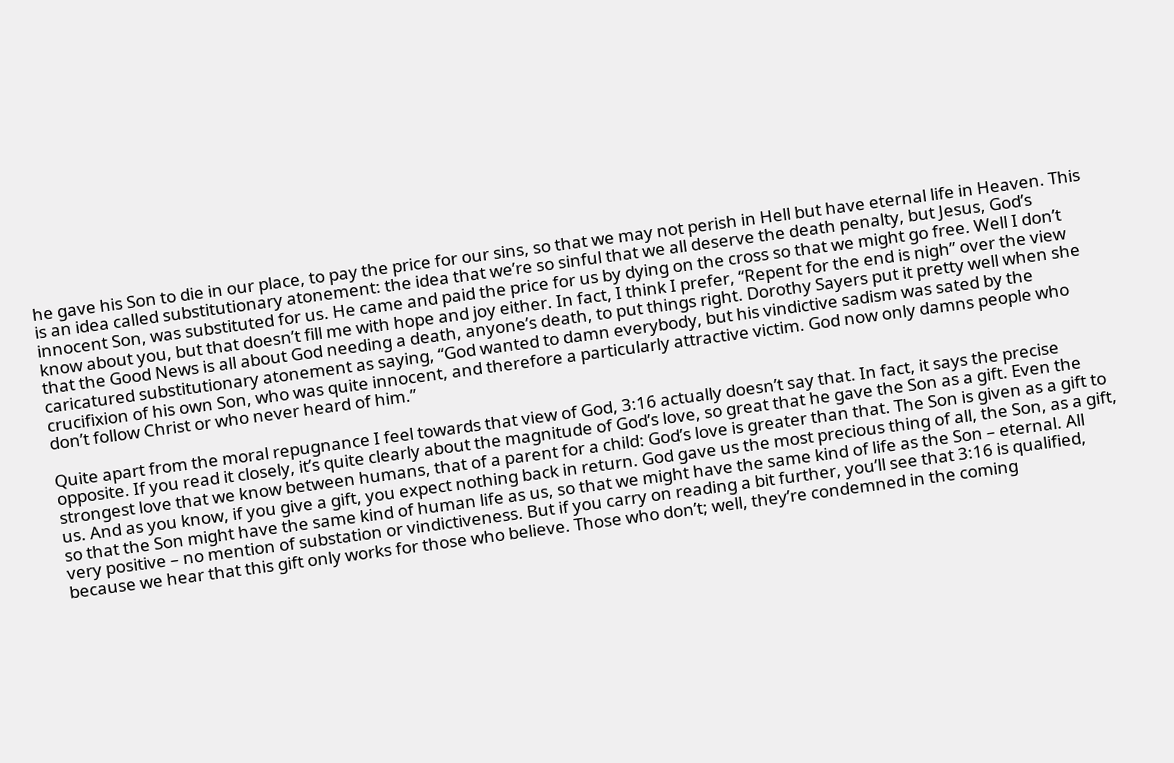he gave his Son to die in our place, to pay the price for our sins, so that we may not perish in Hell but have eternal life in Heaven. This is an idea called substitutionary atonement: the idea that we’re so sinful that we all deserve the death penalty, but Jesus, God’s innocent Son, was substituted for us. He came and paid the price for us by dying on the cross so that we might go free. Well I don’t know about you, but that doesn’t fill me with hope and joy either. In fact, I think I prefer, “Repent for the end is nigh” over the view that the Good News is all about God needing a death, anyone’s death, to put things right. Dorothy Sayers put it pretty well when she caricatured substitutionary atonement as saying, “God wanted to damn everybody, but his vindictive sadism was sated by the crucifixion of his own Son, who was quite innocent, and therefore a particularly attractive victim. God now only damns people who don’t follow Christ or who never heard of him.”

Quite apart from the moral repugnance I feel towards that view of God, 3:16 actually doesn’t say that. In fact, it says the precise opposite. If you read it closely, it’s quite clearly about the magnitude of God’s love, so great that he gave the Son as a gift. Even the strongest love that we know between humans, that of a parent for a child: God’s love is greater than that. The Son is given as a gift to us. And as you know, if you give a gift, you expect nothing back in return. God gave us the most precious thing of all, the Son, as a gift, so that the Son might have the same kind of human life as us, so that we might have the same kind of life as the Son – eternal. All very positive – no mention of substation or vindictiveness. But if you carry on reading a bit further, you’ll see that 3:16 is qualified, because we hear that this gift only works for those who believe. Those who don’t; well, they’re condemned in the coming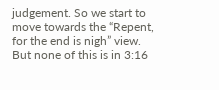judgement. So we start to move towards the “Repent, for the end is nigh” view. But none of this is in 3:16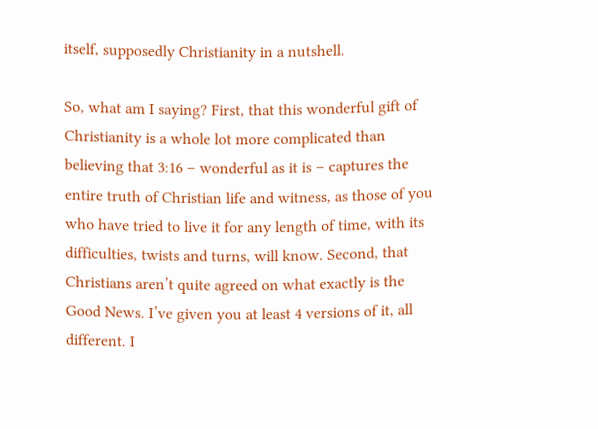itself, supposedly Christianity in a nutshell.

So, what am I saying? First, that this wonderful gift of Christianity is a whole lot more complicated than believing that 3:16 – wonderful as it is – captures the entire truth of Christian life and witness, as those of you who have tried to live it for any length of time, with its difficulties, twists and turns, will know. Second, that Christians aren’t quite agreed on what exactly is the Good News. I’ve given you at least 4 versions of it, all different. I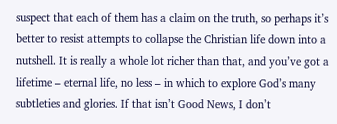suspect that each of them has a claim on the truth, so perhaps it’s better to resist attempts to collapse the Christian life down into a nutshell. It is really a whole lot richer than that, and you’ve got a lifetime – eternal life, no less – in which to explore God’s many subtleties and glories. If that isn’t Good News, I don’t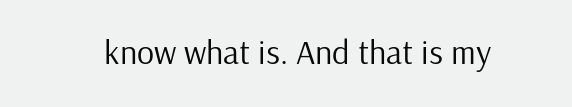know what is. And that is my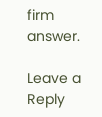firm answer.

Leave a Reply